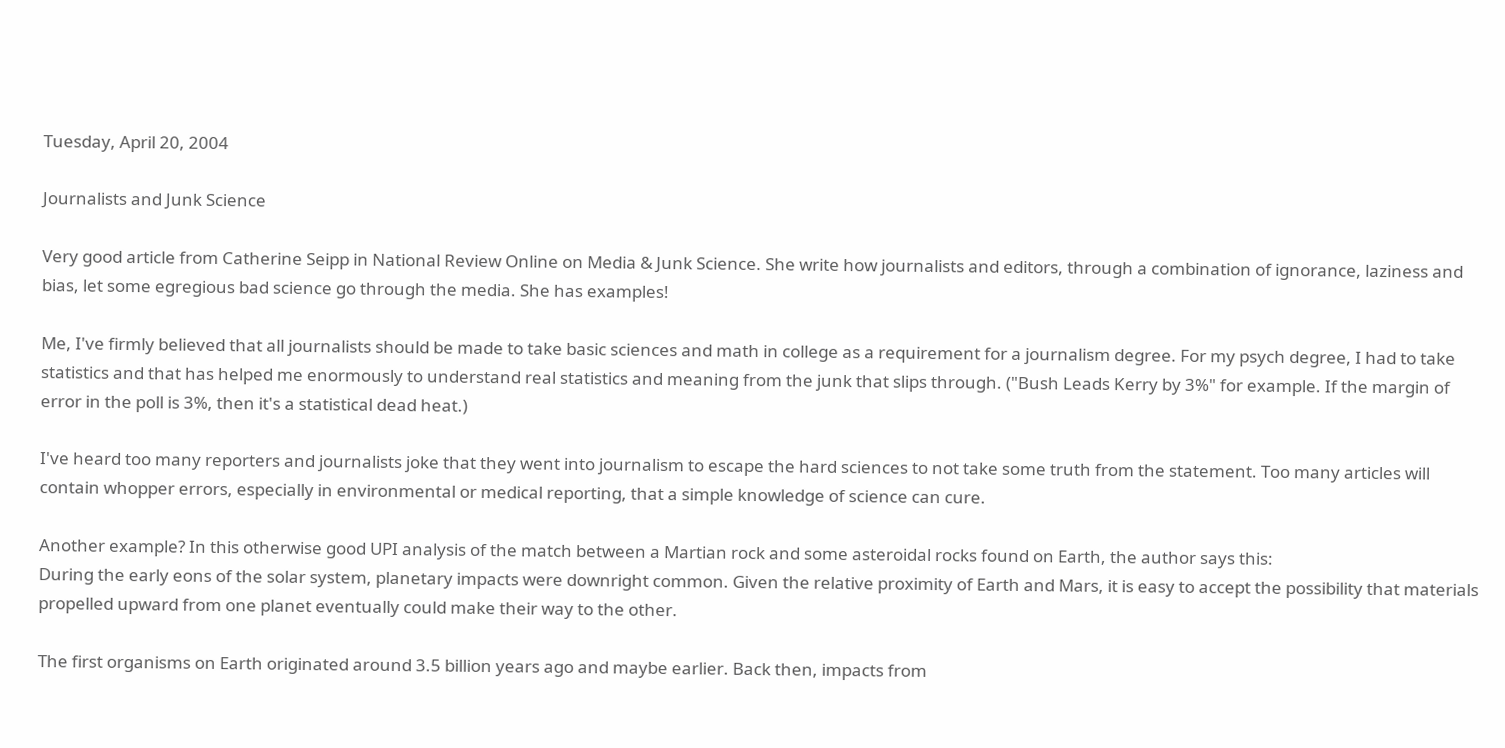Tuesday, April 20, 2004

Journalists and Junk Science

Very good article from Catherine Seipp in National Review Online on Media & Junk Science. She write how journalists and editors, through a combination of ignorance, laziness and bias, let some egregious bad science go through the media. She has examples!

Me, I've firmly believed that all journalists should be made to take basic sciences and math in college as a requirement for a journalism degree. For my psych degree, I had to take statistics and that has helped me enormously to understand real statistics and meaning from the junk that slips through. ("Bush Leads Kerry by 3%" for example. If the margin of error in the poll is 3%, then it's a statistical dead heat.)

I've heard too many reporters and journalists joke that they went into journalism to escape the hard sciences to not take some truth from the statement. Too many articles will contain whopper errors, especially in environmental or medical reporting, that a simple knowledge of science can cure.

Another example? In this otherwise good UPI analysis of the match between a Martian rock and some asteroidal rocks found on Earth, the author says this:
During the early eons of the solar system, planetary impacts were downright common. Given the relative proximity of Earth and Mars, it is easy to accept the possibility that materials propelled upward from one planet eventually could make their way to the other.

The first organisms on Earth originated around 3.5 billion years ago and maybe earlier. Back then, impacts from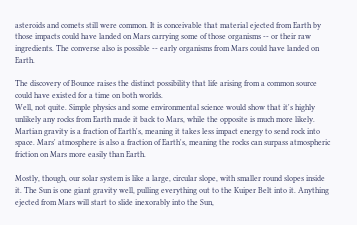asteroids and comets still were common. It is conceivable that material ejected from Earth by those impacts could have landed on Mars carrying some of those organisms -- or their raw ingredients. The converse also is possible -- early organisms from Mars could have landed on Earth.

The discovery of Bounce raises the distinct possibility that life arising from a common source could have existed for a time on both worlds.
Well, not quite. Simple physics and some environmental science would show that it's highly unlikely any rocks from Earth made it back to Mars, while the opposite is much more likely. Martian gravity is a fraction of Earth's, meaning it takes less impact energy to send rock into space. Mars' atmosphere is also a fraction of Earth's, meaning the rocks can surpass atmospheric friction on Mars more easily than Earth.

Mostly, though, our solar system is like a large, circular slope, with smaller round slopes inside it. The Sun is one giant gravity well, pulling everything out to the Kuiper Belt into it. Anything ejected from Mars will start to slide inexorably into the Sun,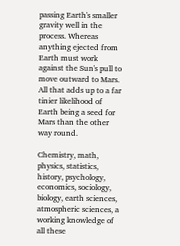passing Earth's smaller gravity well in the process. Whereas anything ejected from Earth must work against the Sun's pull to move outward to Mars. All that adds up to a far tinier likelihood of Earth being a seed for Mars than the other way round.

Chemistry, math, physics, statistics, history, psychology, economics, sociology, biology, earth sciences, atmospheric sciences, a working knowledge of all these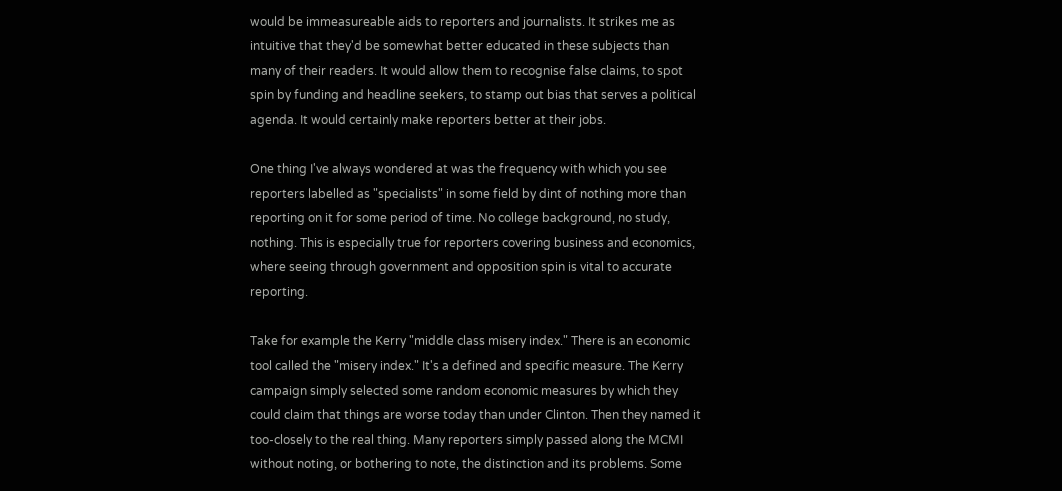would be immeasureable aids to reporters and journalists. It strikes me as intuitive that they'd be somewhat better educated in these subjects than many of their readers. It would allow them to recognise false claims, to spot spin by funding and headline seekers, to stamp out bias that serves a political agenda. It would certainly make reporters better at their jobs.

One thing I've always wondered at was the frequency with which you see reporters labelled as "specialists" in some field by dint of nothing more than reporting on it for some period of time. No college background, no study, nothing. This is especially true for reporters covering business and economics, where seeing through government and opposition spin is vital to accurate reporting.

Take for example the Kerry "middle class misery index." There is an economic tool called the "misery index." It's a defined and specific measure. The Kerry campaign simply selected some random economic measures by which they could claim that things are worse today than under Clinton. Then they named it too-closely to the real thing. Many reporters simply passed along the MCMI without noting, or bothering to note, the distinction and its problems. Some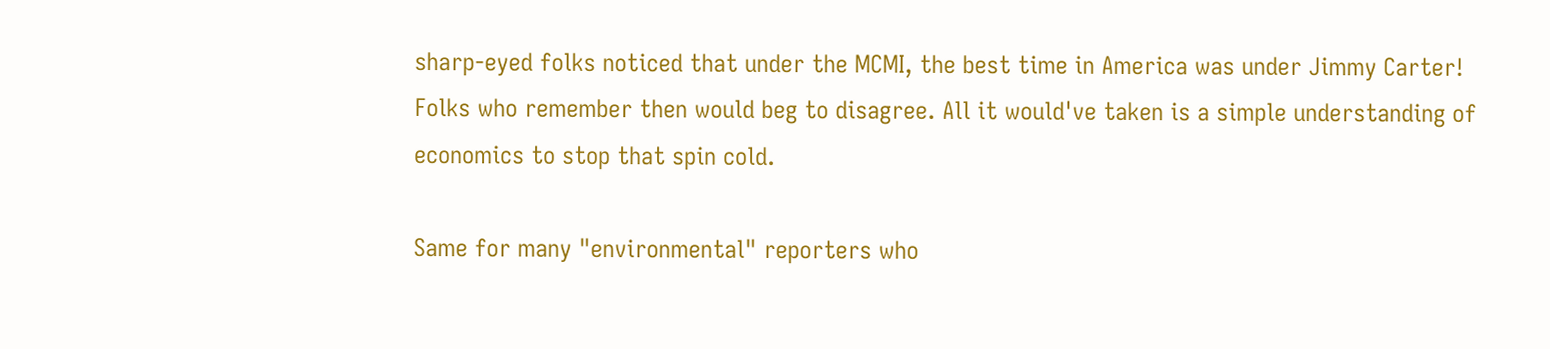sharp-eyed folks noticed that under the MCMI, the best time in America was under Jimmy Carter! Folks who remember then would beg to disagree. All it would've taken is a simple understanding of economics to stop that spin cold.

Same for many "environmental" reporters who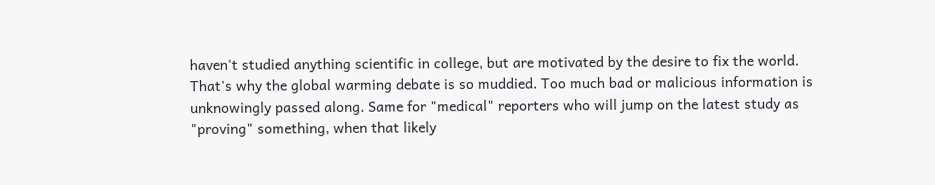haven't studied anything scientific in college, but are motivated by the desire to fix the world. That's why the global warming debate is so muddied. Too much bad or malicious information is unknowingly passed along. Same for "medical" reporters who will jump on the latest study as "proving" something, when that likely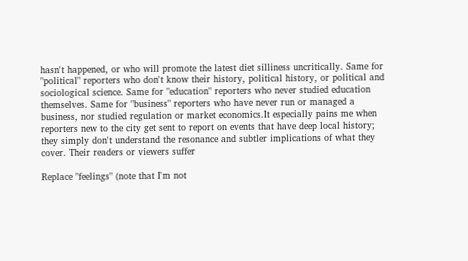hasn't happened, or who will promote the latest diet silliness uncritically. Same for "political" reporters who don't know their history, political history, or political and sociological science. Same for "education" reporters who never studied education themselves. Same for "business" reporters who have never run or managed a business, nor studied regulation or market economics.It especially pains me when reporters new to the city get sent to report on events that have deep local history; they simply don't understand the resonance and subtler implications of what they cover. Their readers or viewers suffer

Replace "feelings" (note that I'm not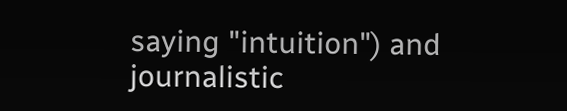saying "intuition") and journalistic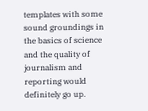templates with some sound groundings in the basics of science and the quality of journalism and reporting would definitely go up.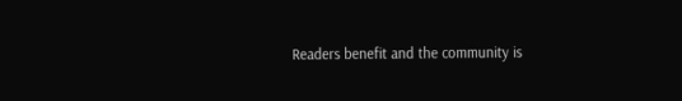Readers benefit and the community is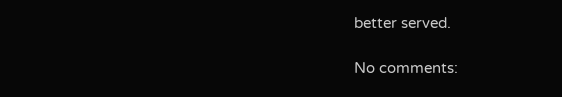better served.

No comments: